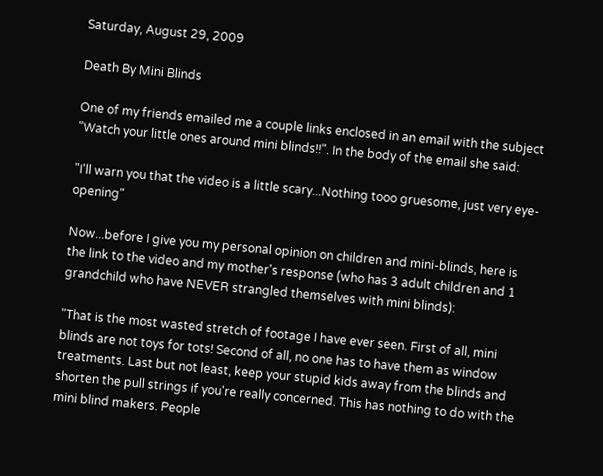Saturday, August 29, 2009

Death By Mini Blinds

One of my friends emailed me a couple links enclosed in an email with the subject "Watch your little ones around mini blinds!!". In the body of the email she said:

"I'll warn you that the video is a little scary...Nothing tooo gruesome, just very eye-opening"

Now...before I give you my personal opinion on children and mini-blinds, here is the link to the video and my mother's response (who has 3 adult children and 1 grandchild who have NEVER strangled themselves with mini blinds):

"That is the most wasted stretch of footage I have ever seen. First of all, mini blinds are not toys for tots! Second of all, no one has to have them as window treatments. Last but not least, keep your stupid kids away from the blinds and shorten the pull strings if you're really concerned. This has nothing to do with the mini blind makers. People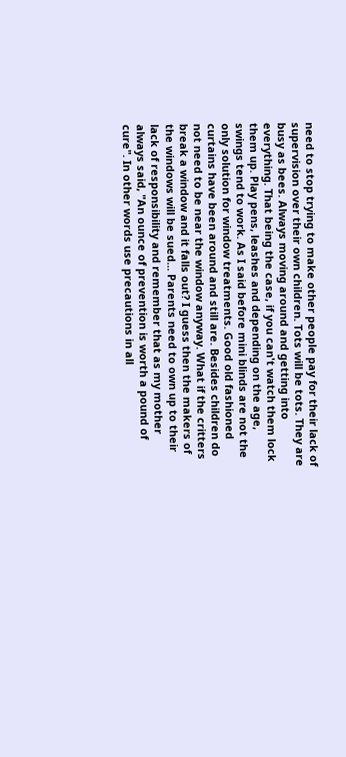need to stop trying to make other people pay for their lack of supervision over their own children. Tots will be tots. They are busy as bees. Always moving around and getting into everything. That being the case, if you can't watch them lock them up. Play pens, leashes and depending on the age, swings tend to work. As I said before mini blinds are not the only solution for window treatments. Good old fashioned curtains have been around and still are. Besides children do not need to be near the window anyway. What if the critters break a window and it falls out? I guess then the makers of the windows will be sued... Parents need to own up to their lack of responsibility and remember that as my mother always said, "An ounce of prevention is worth a pound of cure". In other words use precautions in all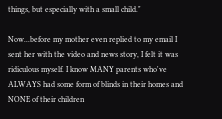things, but especially with a small child."

Now...before my mother even replied to my email I sent her with the video and news story, I felt it was ridiculous myself. I know MANY parents who've ALWAYS had some form of blinds in their homes and NONE of their children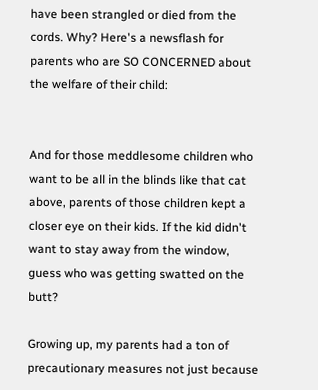have been strangled or died from the cords. Why? Here's a newsflash for parents who are SO CONCERNED about the welfare of their child:


And for those meddlesome children who want to be all in the blinds like that cat above, parents of those children kept a closer eye on their kids. If the kid didn't want to stay away from the window, guess who was getting swatted on the butt?

Growing up, my parents had a ton of precautionary measures not just because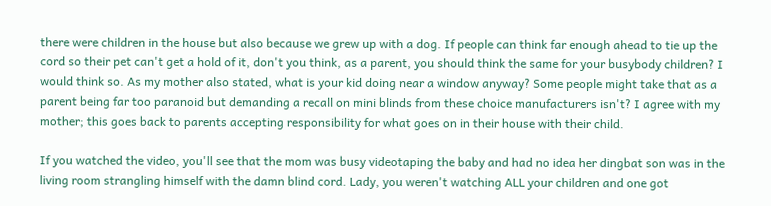there were children in the house but also because we grew up with a dog. If people can think far enough ahead to tie up the cord so their pet can't get a hold of it, don't you think, as a parent, you should think the same for your busybody children? I would think so. As my mother also stated, what is your kid doing near a window anyway? Some people might take that as a parent being far too paranoid but demanding a recall on mini blinds from these choice manufacturers isn't? I agree with my mother; this goes back to parents accepting responsibility for what goes on in their house with their child.

If you watched the video, you'll see that the mom was busy videotaping the baby and had no idea her dingbat son was in the living room strangling himself with the damn blind cord. Lady, you weren't watching ALL your children and one got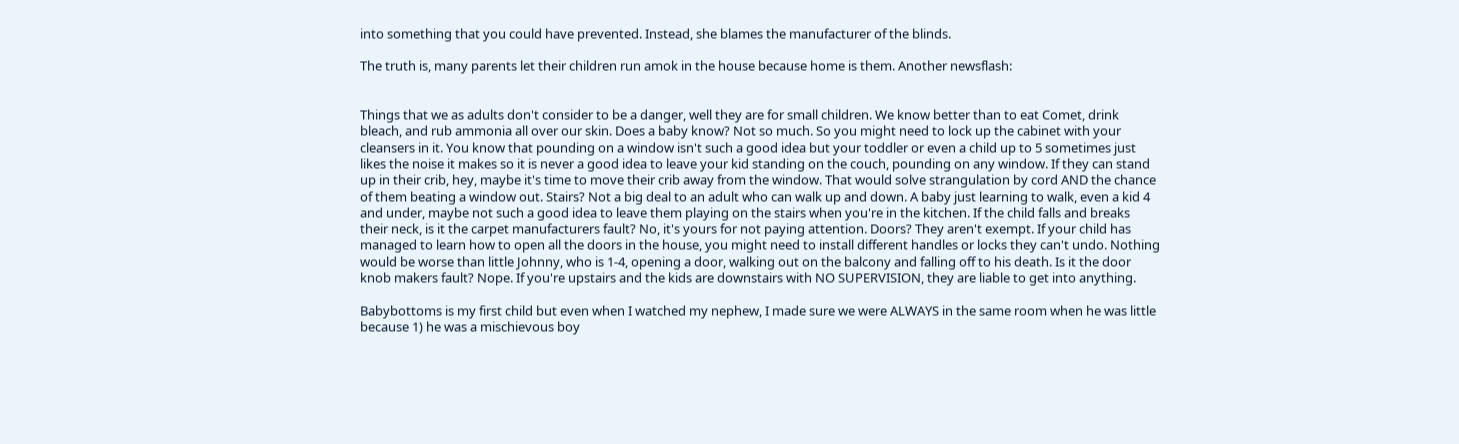into something that you could have prevented. Instead, she blames the manufacturer of the blinds.

The truth is, many parents let their children run amok in the house because home is them. Another newsflash:


Things that we as adults don't consider to be a danger, well they are for small children. We know better than to eat Comet, drink bleach, and rub ammonia all over our skin. Does a baby know? Not so much. So you might need to lock up the cabinet with your cleansers in it. You know that pounding on a window isn't such a good idea but your toddler or even a child up to 5 sometimes just likes the noise it makes so it is never a good idea to leave your kid standing on the couch, pounding on any window. If they can stand up in their crib, hey, maybe it's time to move their crib away from the window. That would solve strangulation by cord AND the chance of them beating a window out. Stairs? Not a big deal to an adult who can walk up and down. A baby just learning to walk, even a kid 4 and under, maybe not such a good idea to leave them playing on the stairs when you're in the kitchen. If the child falls and breaks their neck, is it the carpet manufacturers fault? No, it's yours for not paying attention. Doors? They aren't exempt. If your child has managed to learn how to open all the doors in the house, you might need to install different handles or locks they can't undo. Nothing would be worse than little Johnny, who is 1-4, opening a door, walking out on the balcony and falling off to his death. Is it the door knob makers fault? Nope. If you're upstairs and the kids are downstairs with NO SUPERVISION, they are liable to get into anything.

Babybottoms is my first child but even when I watched my nephew, I made sure we were ALWAYS in the same room when he was little because 1) he was a mischievous boy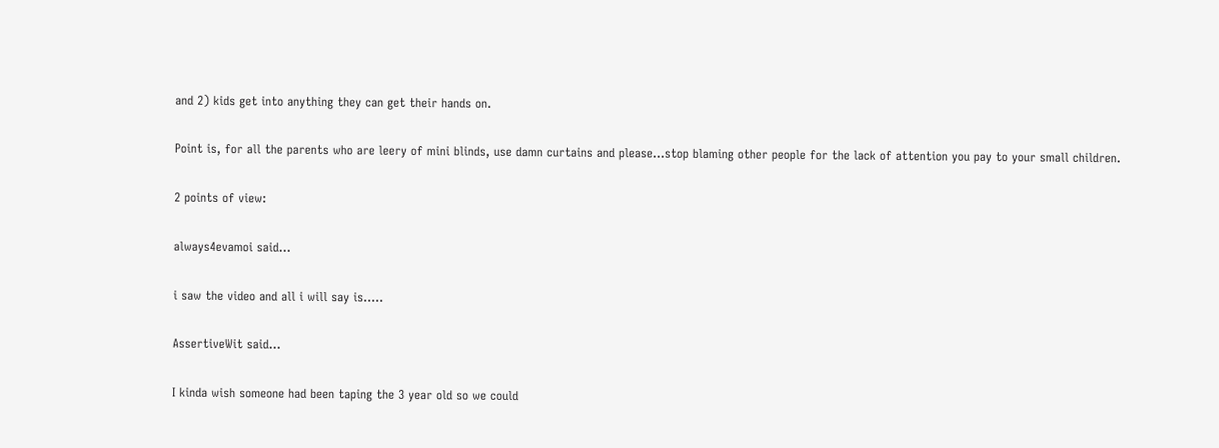and 2) kids get into anything they can get their hands on.

Point is, for all the parents who are leery of mini blinds, use damn curtains and please...stop blaming other people for the lack of attention you pay to your small children.

2 points of view:

always4evamoi said...

i saw the video and all i will say is.....

AssertiveWit said...

I kinda wish someone had been taping the 3 year old so we could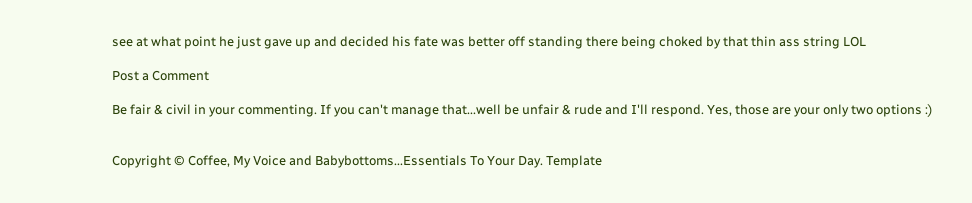see at what point he just gave up and decided his fate was better off standing there being choked by that thin ass string LOL

Post a Comment

Be fair & civil in your commenting. If you can't manage that...well be unfair & rude and I'll respond. Yes, those are your only two options :)


Copyright © Coffee, My Voice and Babybottoms...Essentials To Your Day. Template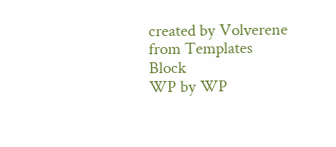created by Volverene from Templates Block
WP by WP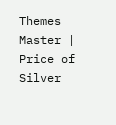Themes Master | Price of Silver